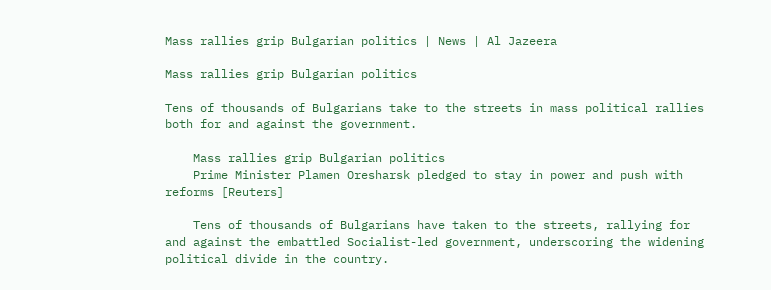Mass rallies grip Bulgarian politics | News | Al Jazeera

Mass rallies grip Bulgarian politics

Tens of thousands of Bulgarians take to the streets in mass political rallies both for and against the government.

    Mass rallies grip Bulgarian politics
    Prime Minister Plamen Oresharsk pledged to stay in power and push with reforms [Reuters]

    Tens of thousands of Bulgarians have taken to the streets, rallying for and against the embattled Socialist-led government, underscoring the widening political divide in the country.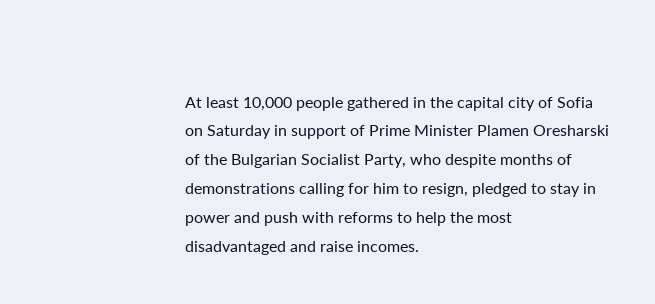At least 10,000 people gathered in the capital city of Sofia on Saturday in support of Prime Minister Plamen Oresharski of the Bulgarian Socialist Party, who despite months of demonstrations calling for him to resign, pledged to stay in power and push with reforms to help the most disadvantaged and raise incomes.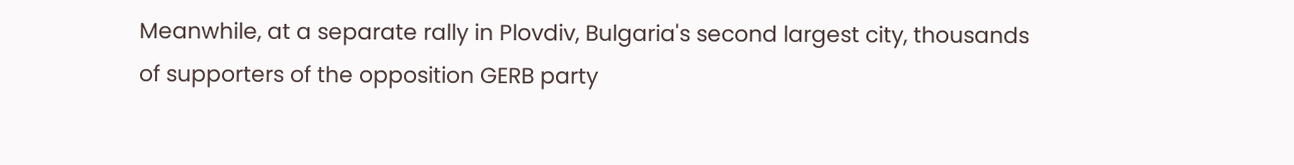Meanwhile, at a separate rally in Plovdiv, Bulgaria's second largest city, thousands of supporters of the opposition GERB party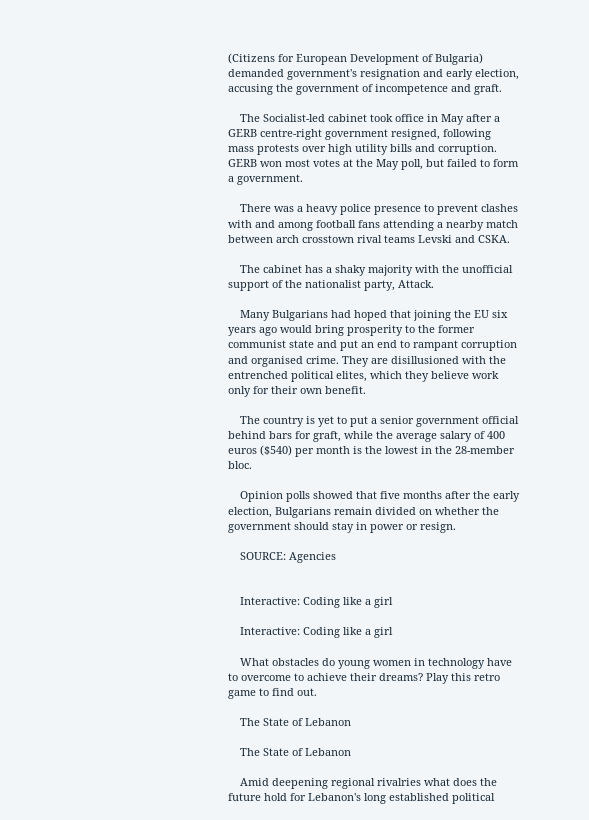(Citizens for European Development of Bulgaria) demanded government's resignation and early election, accusing the government of incompetence and graft.

    The Socialist-led cabinet took office in May after a GERB centre-right government resigned, following mass protests over high utility bills and corruption. GERB won most votes at the May poll, but failed to form a government.

    There was a heavy police presence to prevent clashes with and among football fans attending a nearby match between arch crosstown rival teams Levski and CSKA.

    The cabinet has a shaky majority with the unofficial support of the nationalist party, Attack.

    Many Bulgarians had hoped that joining the EU six years ago would bring prosperity to the former communist state and put an end to rampant corruption and organised crime. They are disillusioned with the entrenched political elites, which they believe work only for their own benefit.

    The country is yet to put a senior government official behind bars for graft, while the average salary of 400 euros ($540) per month is the lowest in the 28-member bloc.

    Opinion polls showed that five months after the early election, Bulgarians remain divided on whether the government should stay in power or resign.

    SOURCE: Agencies


    Interactive: Coding like a girl

    Interactive: Coding like a girl

    What obstacles do young women in technology have to overcome to achieve their dreams? Play this retro game to find out.

    The State of Lebanon

    The State of Lebanon

    Amid deepening regional rivalries what does the future hold for Lebanon's long established political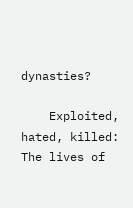dynasties?

    Exploited, hated, killed: The lives of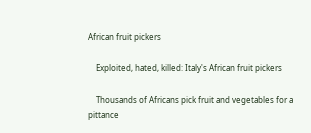African fruit pickers

    Exploited, hated, killed: Italy's African fruit pickers

    Thousands of Africans pick fruit and vegetables for a pittance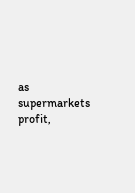as supermarkets profit,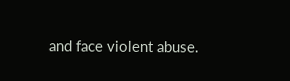and face violent abuse.